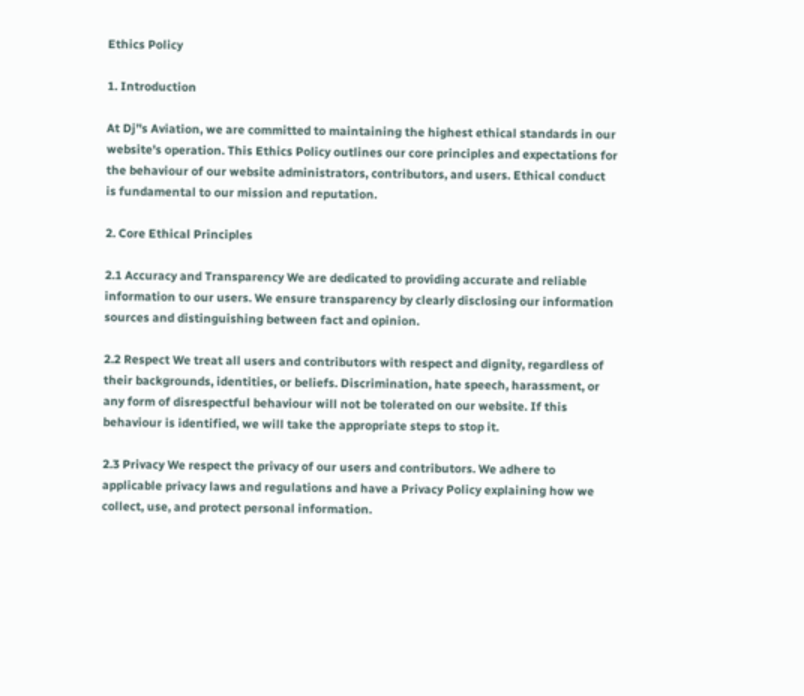Ethics Policy

1. Introduction

At Dj’'s Aviation, we are committed to maintaining the highest ethical standards in our website's operation. This Ethics Policy outlines our core principles and expectations for the behaviour of our website administrators, contributors, and users. Ethical conduct is fundamental to our mission and reputation.

2. Core Ethical Principles

2.1 Accuracy and Transparency We are dedicated to providing accurate and reliable information to our users. We ensure transparency by clearly disclosing our information sources and distinguishing between fact and opinion.

2.2 Respect We treat all users and contributors with respect and dignity, regardless of their backgrounds, identities, or beliefs. Discrimination, hate speech, harassment, or any form of disrespectful behaviour will not be tolerated on our website. If this behaviour is identified, we will take the appropriate steps to stop it.

2.3 Privacy We respect the privacy of our users and contributors. We adhere to applicable privacy laws and regulations and have a Privacy Policy explaining how we collect, use, and protect personal information.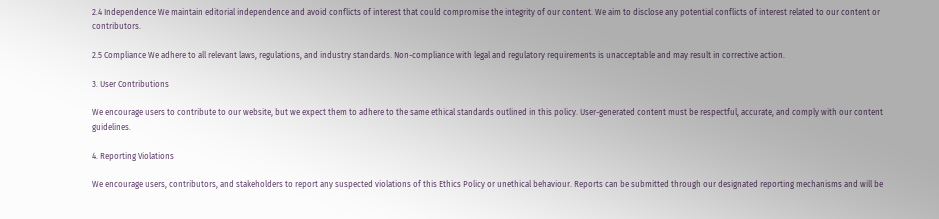2.4 Independence We maintain editorial independence and avoid conflicts of interest that could compromise the integrity of our content. We aim to disclose any potential conflicts of interest related to our content or contributors.

2.5 Compliance We adhere to all relevant laws, regulations, and industry standards. Non-compliance with legal and regulatory requirements is unacceptable and may result in corrective action.

3. User Contributions

We encourage users to contribute to our website, but we expect them to adhere to the same ethical standards outlined in this policy. User-generated content must be respectful, accurate, and comply with our content guidelines.

4. Reporting Violations

We encourage users, contributors, and stakeholders to report any suspected violations of this Ethics Policy or unethical behaviour. Reports can be submitted through our designated reporting mechanisms and will be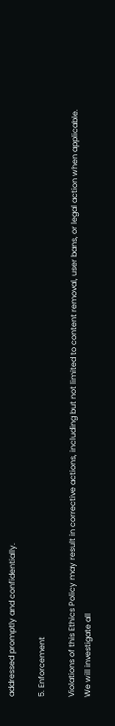addressed promptly and confidentially.

5. Enforcement

Violations of this Ethics Policy may result in corrective actions, including but not limited to content removal, user bans, or legal action when applicable. We will investigate all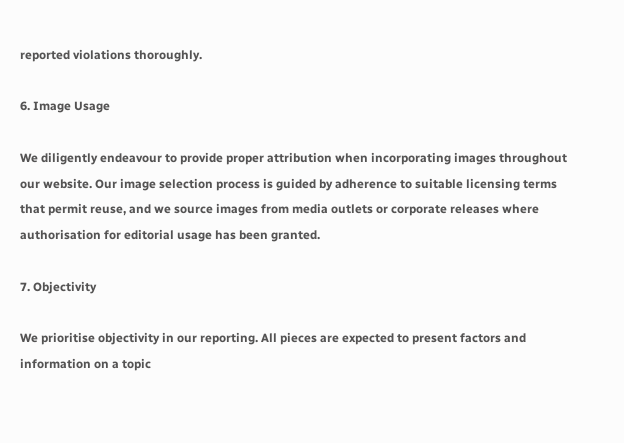reported violations thoroughly.

6. Image Usage

We diligently endeavour to provide proper attribution when incorporating images throughout our website. Our image selection process is guided by adherence to suitable licensing terms that permit reuse, and we source images from media outlets or corporate releases where authorisation for editorial usage has been granted.

7. Objectivity

We prioritise objectivity in our reporting. All pieces are expected to present factors and information on a topic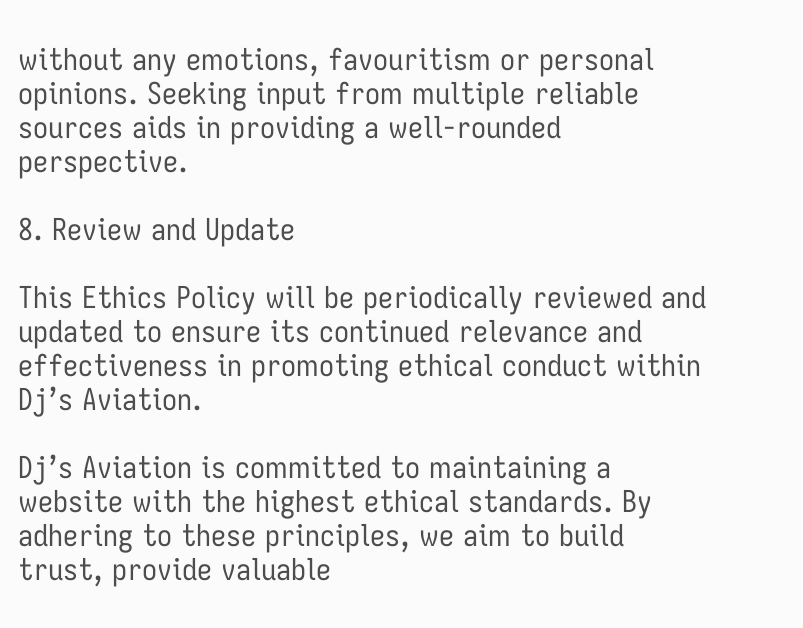without any emotions, favouritism or personal opinions. Seeking input from multiple reliable sources aids in providing a well-rounded perspective.

8. Review and Update

This Ethics Policy will be periodically reviewed and updated to ensure its continued relevance and effectiveness in promoting ethical conduct within Dj’s Aviation.

Dj’s Aviation is committed to maintaining a website with the highest ethical standards. By adhering to these principles, we aim to build trust, provide valuable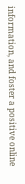information, and foster a positive online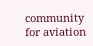community for aviation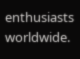enthusiasts worldwide.